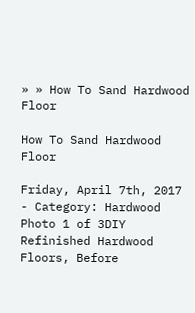» » How To Sand Hardwood Floor

How To Sand Hardwood Floor

Friday, April 7th, 2017 - Category: Hardwood
Photo 1 of 3DIY Refinished Hardwood Floors, Before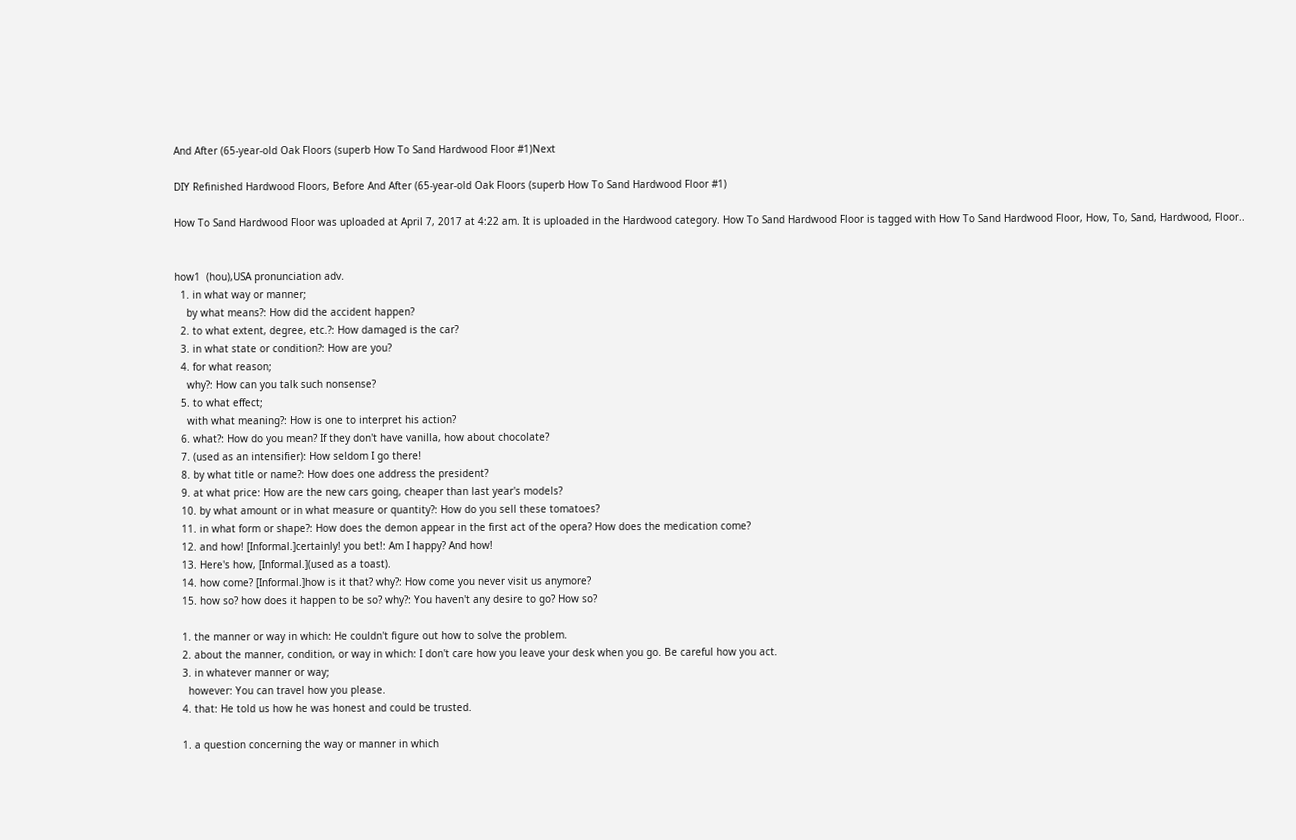And After (65-year-old Oak Floors (superb How To Sand Hardwood Floor #1)Next

DIY Refinished Hardwood Floors, Before And After (65-year-old Oak Floors (superb How To Sand Hardwood Floor #1)

How To Sand Hardwood Floor was uploaded at April 7, 2017 at 4:22 am. It is uploaded in the Hardwood category. How To Sand Hardwood Floor is tagged with How To Sand Hardwood Floor, How, To, Sand, Hardwood, Floor..


how1  (hou),USA pronunciation adv.
  1. in what way or manner;
    by what means?: How did the accident happen?
  2. to what extent, degree, etc.?: How damaged is the car?
  3. in what state or condition?: How are you?
  4. for what reason;
    why?: How can you talk such nonsense?
  5. to what effect;
    with what meaning?: How is one to interpret his action?
  6. what?: How do you mean? If they don't have vanilla, how about chocolate?
  7. (used as an intensifier): How seldom I go there!
  8. by what title or name?: How does one address the president?
  9. at what price: How are the new cars going, cheaper than last year's models?
  10. by what amount or in what measure or quantity?: How do you sell these tomatoes?
  11. in what form or shape?: How does the demon appear in the first act of the opera? How does the medication come?
  12. and how! [Informal.]certainly! you bet!: Am I happy? And how!
  13. Here's how, [Informal.](used as a toast).
  14. how come? [Informal.]how is it that? why?: How come you never visit us anymore?
  15. how so? how does it happen to be so? why?: You haven't any desire to go? How so?

  1. the manner or way in which: He couldn't figure out how to solve the problem.
  2. about the manner, condition, or way in which: I don't care how you leave your desk when you go. Be careful how you act.
  3. in whatever manner or way;
    however: You can travel how you please.
  4. that: He told us how he was honest and could be trusted.

  1. a question concerning the way or manner in which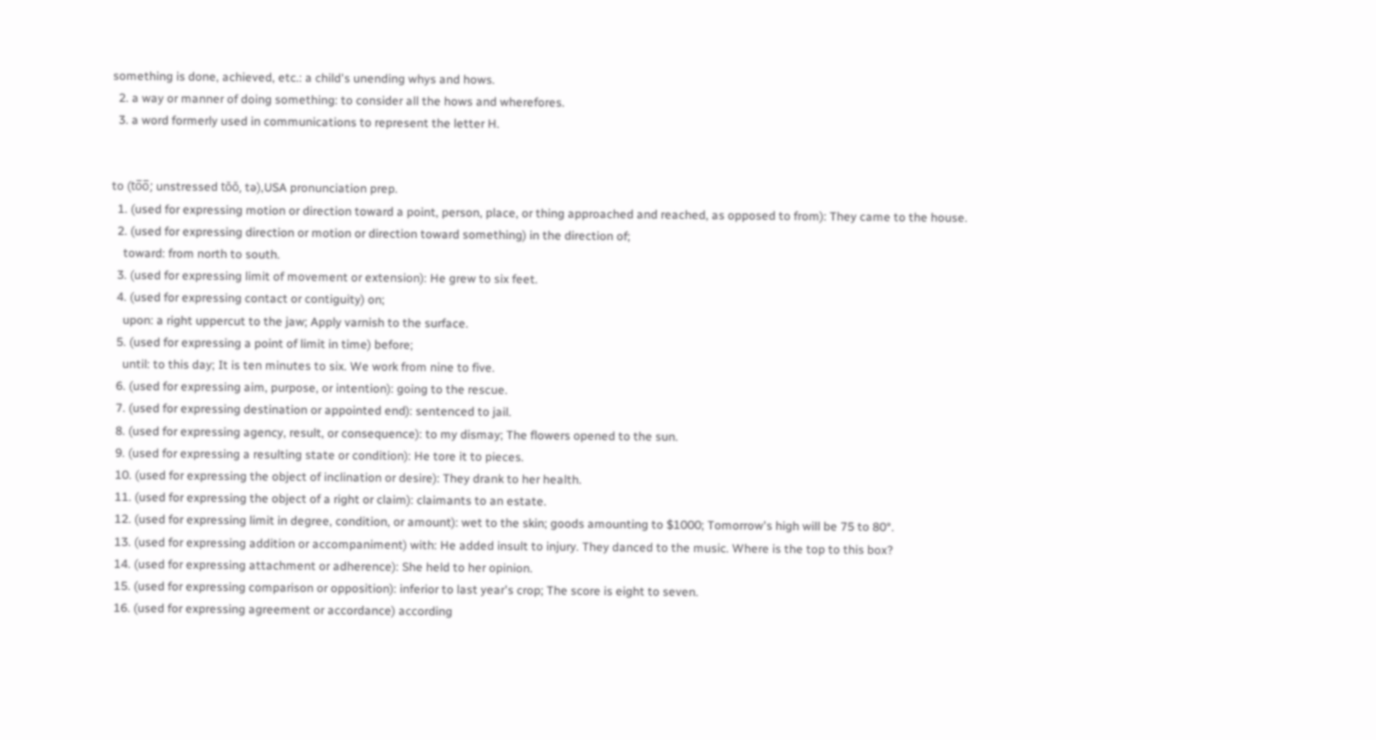something is done, achieved, etc.: a child's unending whys and hows.
  2. a way or manner of doing something: to consider all the hows and wherefores.
  3. a word formerly used in communications to represent the letter H.


to (to̅o̅; unstressed tŏŏ, tə),USA pronunciation prep.
  1. (used for expressing motion or direction toward a point, person, place, or thing approached and reached, as opposed to from): They came to the house.
  2. (used for expressing direction or motion or direction toward something) in the direction of;
    toward: from north to south.
  3. (used for expressing limit of movement or extension): He grew to six feet.
  4. (used for expressing contact or contiguity) on;
    upon: a right uppercut to the jaw; Apply varnish to the surface.
  5. (used for expressing a point of limit in time) before;
    until: to this day; It is ten minutes to six. We work from nine to five.
  6. (used for expressing aim, purpose, or intention): going to the rescue.
  7. (used for expressing destination or appointed end): sentenced to jail.
  8. (used for expressing agency, result, or consequence): to my dismay; The flowers opened to the sun.
  9. (used for expressing a resulting state or condition): He tore it to pieces.
  10. (used for expressing the object of inclination or desire): They drank to her health.
  11. (used for expressing the object of a right or claim): claimants to an estate.
  12. (used for expressing limit in degree, condition, or amount): wet to the skin; goods amounting to $1000; Tomorrow's high will be 75 to 80°.
  13. (used for expressing addition or accompaniment) with: He added insult to injury. They danced to the music. Where is the top to this box?
  14. (used for expressing attachment or adherence): She held to her opinion.
  15. (used for expressing comparison or opposition): inferior to last year's crop; The score is eight to seven.
  16. (used for expressing agreement or accordance) according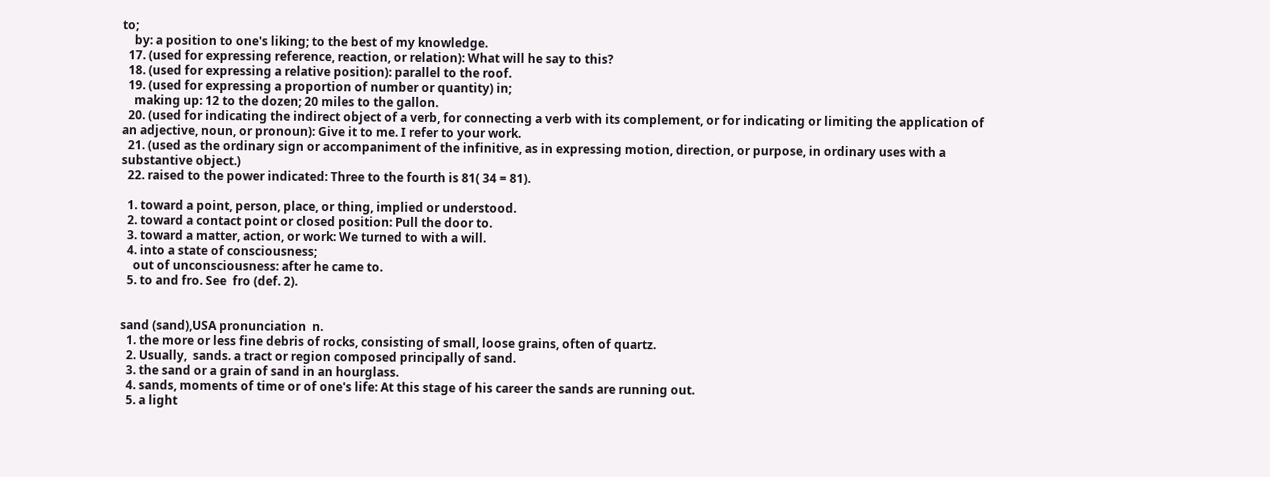to;
    by: a position to one's liking; to the best of my knowledge.
  17. (used for expressing reference, reaction, or relation): What will he say to this?
  18. (used for expressing a relative position): parallel to the roof.
  19. (used for expressing a proportion of number or quantity) in;
    making up: 12 to the dozen; 20 miles to the gallon.
  20. (used for indicating the indirect object of a verb, for connecting a verb with its complement, or for indicating or limiting the application of an adjective, noun, or pronoun): Give it to me. I refer to your work.
  21. (used as the ordinary sign or accompaniment of the infinitive, as in expressing motion, direction, or purpose, in ordinary uses with a substantive object.)
  22. raised to the power indicated: Three to the fourth is 81( 34 = 81).

  1. toward a point, person, place, or thing, implied or understood.
  2. toward a contact point or closed position: Pull the door to.
  3. toward a matter, action, or work: We turned to with a will.
  4. into a state of consciousness;
    out of unconsciousness: after he came to.
  5. to and fro. See  fro (def. 2).


sand (sand),USA pronunciation  n.
  1. the more or less fine debris of rocks, consisting of small, loose grains, often of quartz.
  2. Usually,  sands. a tract or region composed principally of sand.
  3. the sand or a grain of sand in an hourglass.
  4. sands, moments of time or of one's life: At this stage of his career the sands are running out.
  5. a light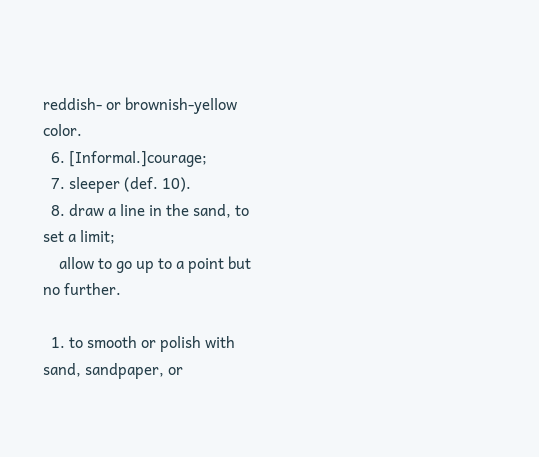reddish- or brownish-yellow color.
  6. [Informal.]courage;
  7. sleeper (def. 10).
  8. draw a line in the sand, to set a limit;
    allow to go up to a point but no further.

  1. to smooth or polish with sand, sandpaper, or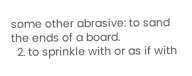some other abrasive: to sand the ends of a board.
  2. to sprinkle with or as if with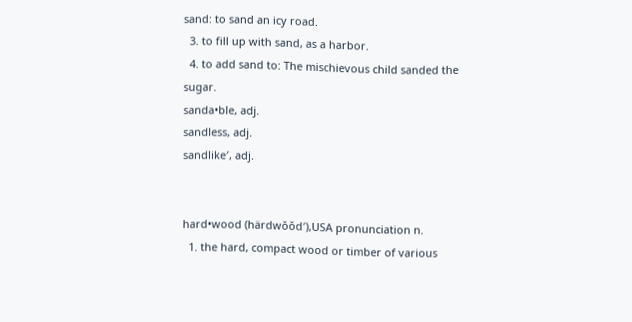sand: to sand an icy road.
  3. to fill up with sand, as a harbor.
  4. to add sand to: The mischievous child sanded the sugar.
sanda•ble, adj.
sandless, adj.
sandlike′, adj.


hard•wood (härdwŏŏd′),USA pronunciation n.
  1. the hard, compact wood or timber of various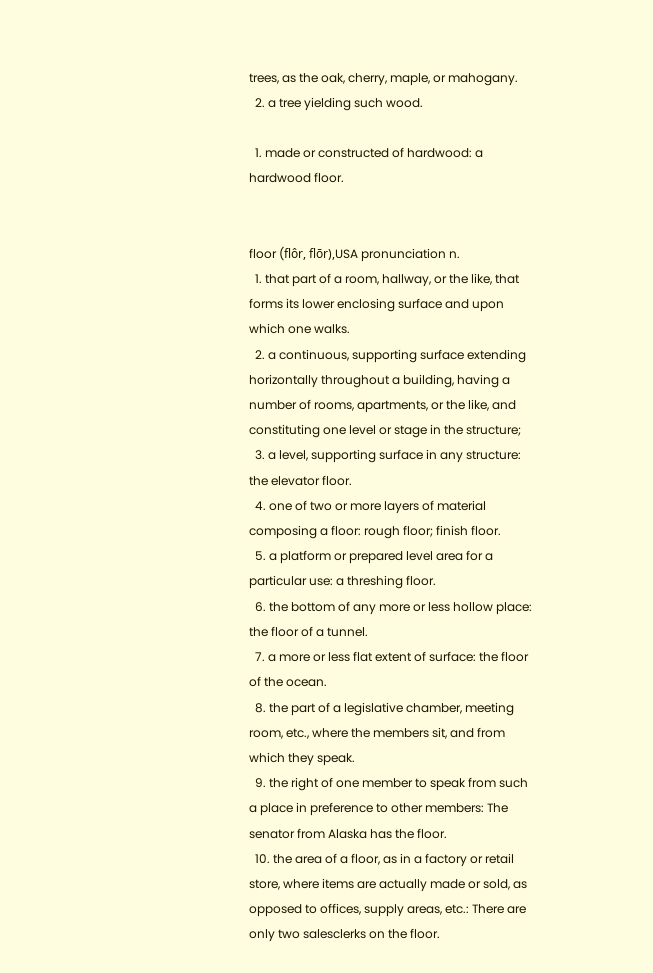trees, as the oak, cherry, maple, or mahogany.
  2. a tree yielding such wood.

  1. made or constructed of hardwood: a hardwood floor.


floor (flôr, flōr),USA pronunciation n.
  1. that part of a room, hallway, or the like, that forms its lower enclosing surface and upon which one walks.
  2. a continuous, supporting surface extending horizontally throughout a building, having a number of rooms, apartments, or the like, and constituting one level or stage in the structure;
  3. a level, supporting surface in any structure: the elevator floor.
  4. one of two or more layers of material composing a floor: rough floor; finish floor.
  5. a platform or prepared level area for a particular use: a threshing floor.
  6. the bottom of any more or less hollow place: the floor of a tunnel.
  7. a more or less flat extent of surface: the floor of the ocean.
  8. the part of a legislative chamber, meeting room, etc., where the members sit, and from which they speak.
  9. the right of one member to speak from such a place in preference to other members: The senator from Alaska has the floor.
  10. the area of a floor, as in a factory or retail store, where items are actually made or sold, as opposed to offices, supply areas, etc.: There are only two salesclerks on the floor.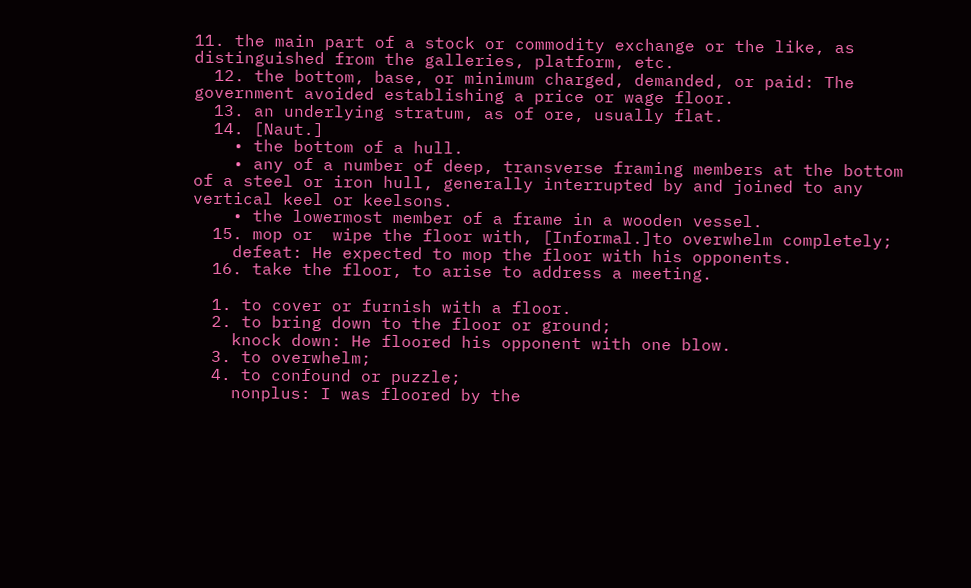11. the main part of a stock or commodity exchange or the like, as distinguished from the galleries, platform, etc.
  12. the bottom, base, or minimum charged, demanded, or paid: The government avoided establishing a price or wage floor.
  13. an underlying stratum, as of ore, usually flat.
  14. [Naut.]
    • the bottom of a hull.
    • any of a number of deep, transverse framing members at the bottom of a steel or iron hull, generally interrupted by and joined to any vertical keel or keelsons.
    • the lowermost member of a frame in a wooden vessel.
  15. mop or  wipe the floor with, [Informal.]to overwhelm completely;
    defeat: He expected to mop the floor with his opponents.
  16. take the floor, to arise to address a meeting.

  1. to cover or furnish with a floor.
  2. to bring down to the floor or ground;
    knock down: He floored his opponent with one blow.
  3. to overwhelm;
  4. to confound or puzzle;
    nonplus: I was floored by the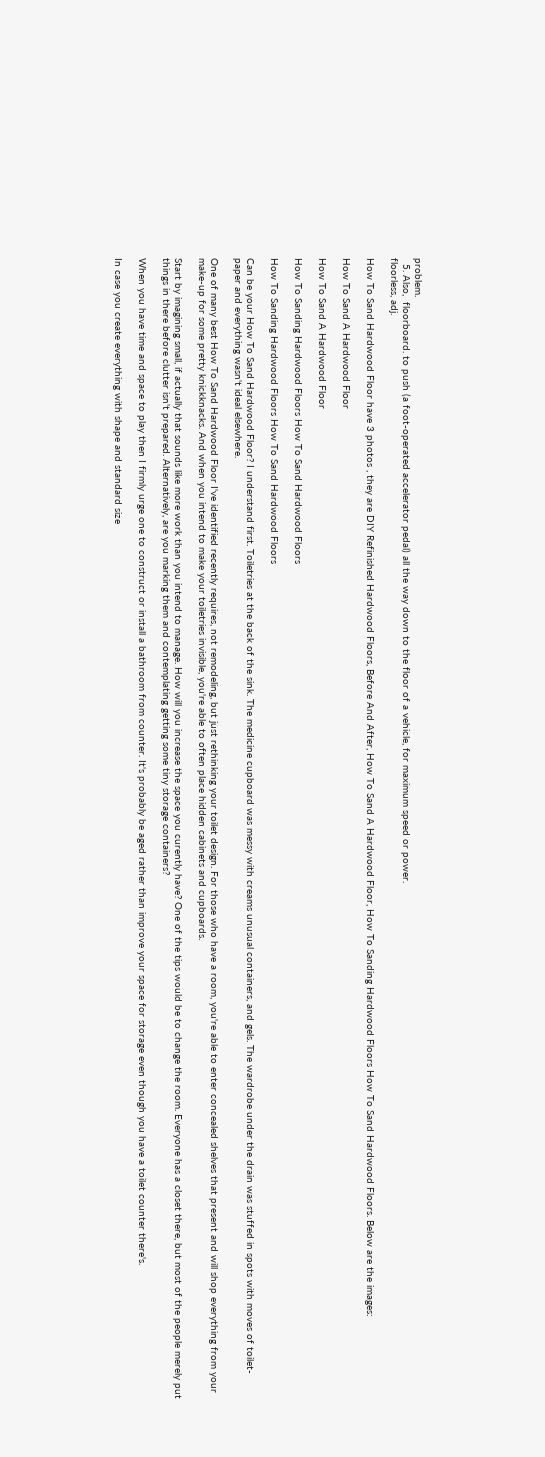problem.
  5. Also,  floorboard. to push (a foot-operated accelerator pedal) all the way down to the floor of a vehicle, for maximum speed or power.
floorless, adj.

How To Sand Hardwood Floor have 3 photos , they are DIY Refinished Hardwood Floors, Before And After, How To Sand A Hardwood Floor, How To Sanding Hardwood Floors How To Sand Hardwood Floors. Below are the images:

How To Sand A Hardwood Floor

How To Sand A Hardwood Floor

How To Sanding Hardwood Floors How To Sand Hardwood Floors

How To Sanding Hardwood Floors How To Sand Hardwood Floors

Can be your How To Sand Hardwood Floor? I understand first. Toiletries at the back of the sink. The medicine cupboard was messy with creams unusual containers, and gels. The wardrobe under the drain was stuffed in spots with moves of toilet-paper and everything wasn't ideal elsewhere.

One of many best How To Sand Hardwood Floor I've identified recently requires, not remodeling, but just rethinking your toilet design. For those who have a room, you're able to enter concealed shelves that present and will shop everything from your make-up for some pretty knickknacks. And when you intend to make your toiletries invisible, you're able to often place hidden cabinets and cupboards.

Start by imagining small, if actually that sounds like more work than you intend to manage. How will you increase the space you curently have? One of the tips would be to change the room. Everyone has a closet there, but most of the people merely put things in there before clutter isn't prepared. Alternatively, are you marking them and contemplating getting some tiny storage containers?

When you have time and space to play then I firmly urge one to construct or install a bathroom from counter. It's probably be aged rather than improve your space for storage even though you have a toilet counter there's.

In case you create everything with shape and standard size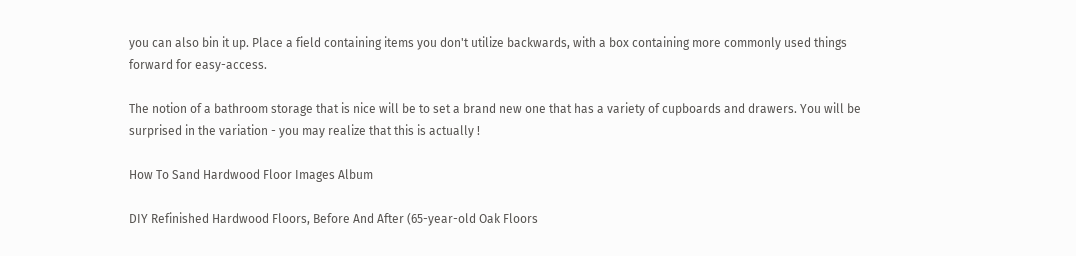you can also bin it up. Place a field containing items you don't utilize backwards, with a box containing more commonly used things forward for easy-access.

The notion of a bathroom storage that is nice will be to set a brand new one that has a variety of cupboards and drawers. You will be surprised in the variation - you may realize that this is actually !

How To Sand Hardwood Floor Images Album

DIY Refinished Hardwood Floors, Before And After (65-year-old Oak Floors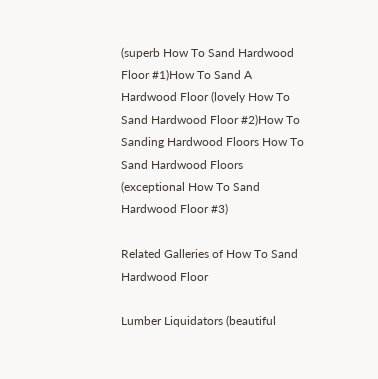(superb How To Sand Hardwood Floor #1)How To Sand A Hardwood Floor (lovely How To Sand Hardwood Floor #2)How To Sanding Hardwood Floors How To Sand Hardwood Floors (exceptional How To Sand Hardwood Floor #3)

Related Galleries of How To Sand Hardwood Floor

Lumber Liquidators (beautiful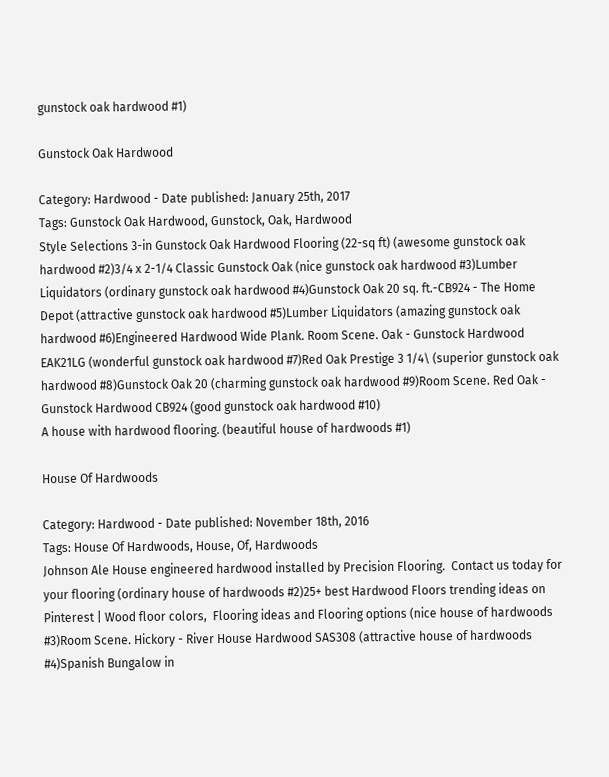gunstock oak hardwood #1)

Gunstock Oak Hardwood

Category: Hardwood - Date published: January 25th, 2017
Tags: Gunstock Oak Hardwood, Gunstock, Oak, Hardwood
Style Selections 3-in Gunstock Oak Hardwood Flooring (22-sq ft) (awesome gunstock oak hardwood #2)3/4 x 2-1/4 Classic Gunstock Oak (nice gunstock oak hardwood #3)Lumber Liquidators (ordinary gunstock oak hardwood #4)Gunstock Oak 20 sq. ft.-CB924 - The Home Depot (attractive gunstock oak hardwood #5)Lumber Liquidators (amazing gunstock oak hardwood #6)Engineered Hardwood Wide Plank. Room Scene. Oak - Gunstock Hardwood EAK21LG (wonderful gunstock oak hardwood #7)Red Oak Prestige 3 1/4\ (superior gunstock oak hardwood #8)Gunstock Oak 20 (charming gunstock oak hardwood #9)Room Scene. Red Oak - Gunstock Hardwood CB924 (good gunstock oak hardwood #10)
A house with hardwood flooring. (beautiful house of hardwoods #1)

House Of Hardwoods

Category: Hardwood - Date published: November 18th, 2016
Tags: House Of Hardwoods, House, Of, Hardwoods
Johnson Ale House engineered hardwood installed by Precision Flooring.  Contact us today for your flooring (ordinary house of hardwoods #2)25+ best Hardwood Floors trending ideas on Pinterest | Wood floor colors,  Flooring ideas and Flooring options (nice house of hardwoods #3)Room Scene. Hickory - River House Hardwood SAS308 (attractive house of hardwoods #4)Spanish Bungalow in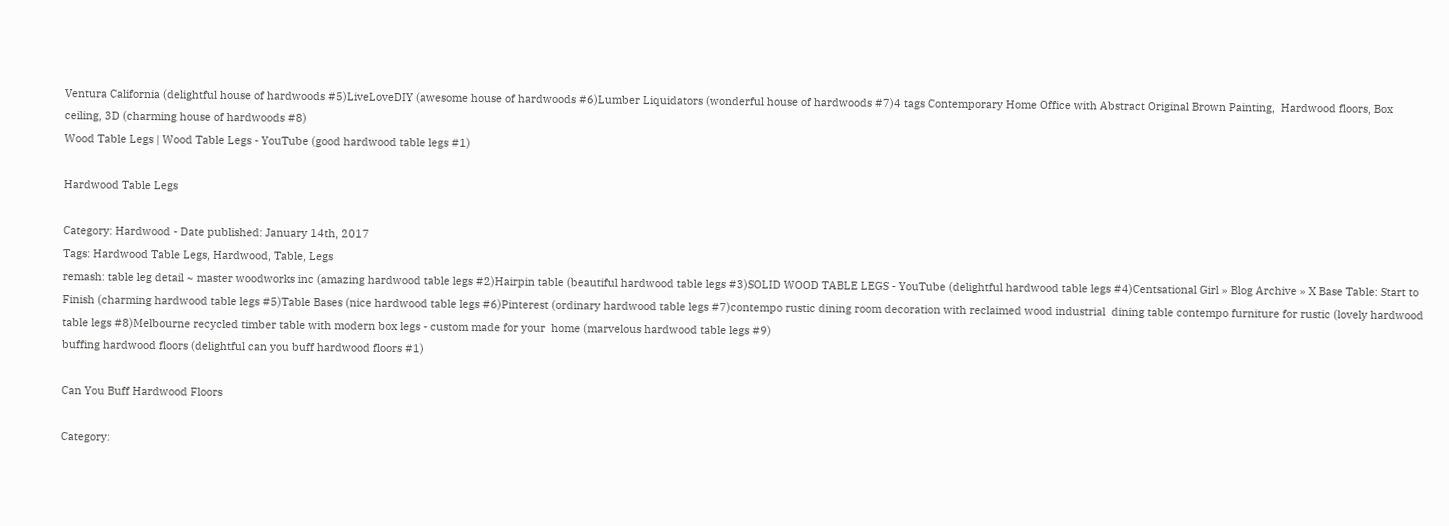Ventura California (delightful house of hardwoods #5)LiveLoveDIY (awesome house of hardwoods #6)Lumber Liquidators (wonderful house of hardwoods #7)4 tags Contemporary Home Office with Abstract Original Brown Painting,  Hardwood floors, Box ceiling, 3D (charming house of hardwoods #8)
Wood Table Legs | Wood Table Legs - YouTube (good hardwood table legs #1)

Hardwood Table Legs

Category: Hardwood - Date published: January 14th, 2017
Tags: Hardwood Table Legs, Hardwood, Table, Legs
remash: table leg detail ~ master woodworks inc (amazing hardwood table legs #2)Hairpin table (beautiful hardwood table legs #3)SOLID WOOD TABLE LEGS - YouTube (delightful hardwood table legs #4)Centsational Girl » Blog Archive » X Base Table: Start to Finish (charming hardwood table legs #5)Table Bases (nice hardwood table legs #6)Pinterest (ordinary hardwood table legs #7)contempo rustic dining room decoration with reclaimed wood industrial  dining table contempo furniture for rustic (lovely hardwood table legs #8)Melbourne recycled timber table with modern box legs - custom made for your  home (marvelous hardwood table legs #9)
buffing hardwood floors (delightful can you buff hardwood floors #1)

Can You Buff Hardwood Floors

Category: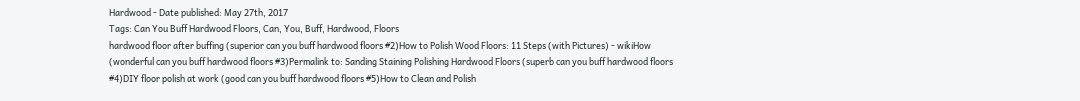Hardwood - Date published: May 27th, 2017
Tags: Can You Buff Hardwood Floors, Can, You, Buff, Hardwood, Floors
hardwood floor after buffing (superior can you buff hardwood floors #2)How to Polish Wood Floors: 11 Steps (with Pictures) - wikiHow (wonderful can you buff hardwood floors #3)Permalink to: Sanding Staining Polishing Hardwood Floors (superb can you buff hardwood floors #4)DIY floor polish at work (good can you buff hardwood floors #5)How to Clean and Polish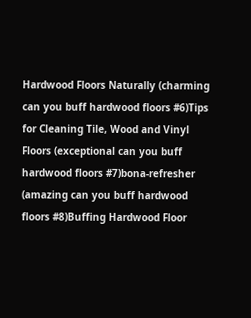Hardwood Floors Naturally (charming can you buff hardwood floors #6)Tips for Cleaning Tile, Wood and Vinyl Floors (exceptional can you buff hardwood floors #7)bona-refresher (amazing can you buff hardwood floors #8)Buffing Hardwood Floor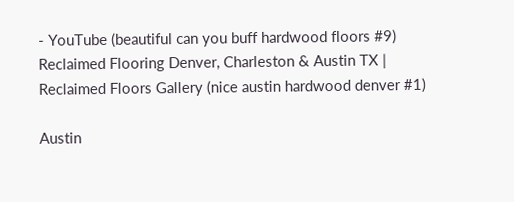- YouTube (beautiful can you buff hardwood floors #9)
Reclaimed Flooring Denver, Charleston & Austin TX | Reclaimed Floors Gallery (nice austin hardwood denver #1)

Austin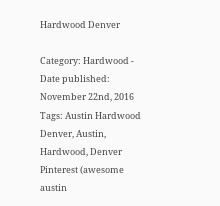Hardwood Denver

Category: Hardwood - Date published: November 22nd, 2016
Tags: Austin Hardwood Denver, Austin, Hardwood, Denver
Pinterest (awesome austin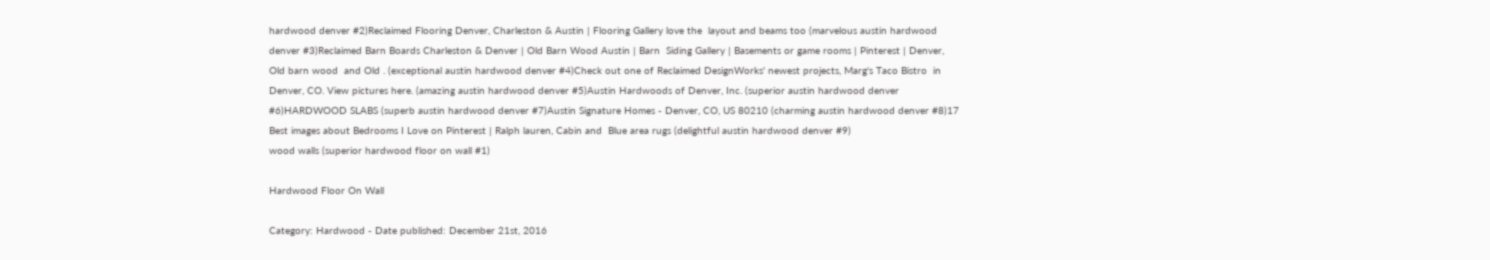hardwood denver #2)Reclaimed Flooring Denver, Charleston & Austin | Flooring Gallery love the  layout and beams too (marvelous austin hardwood denver #3)Reclaimed Barn Boards Charleston & Denver | Old Barn Wood Austin | Barn  Siding Gallery | Basements or game rooms | Pinterest | Denver, Old barn wood  and Old . (exceptional austin hardwood denver #4)Check out one of Reclaimed DesignWorks' newest projects, Marg's Taco Bistro  in Denver, CO. View pictures here. (amazing austin hardwood denver #5)Austin Hardwoods of Denver, Inc. (superior austin hardwood denver #6)HARDWOOD SLABS (superb austin hardwood denver #7)Austin Signature Homes - Denver, CO, US 80210 (charming austin hardwood denver #8)17 Best images about Bedrooms I Love on Pinterest | Ralph lauren, Cabin and  Blue area rugs (delightful austin hardwood denver #9)
wood walls (superior hardwood floor on wall #1)

Hardwood Floor On Wall

Category: Hardwood - Date published: December 21st, 2016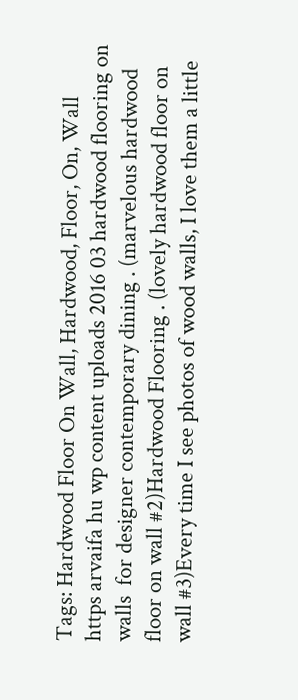Tags: Hardwood Floor On Wall, Hardwood, Floor, On, Wall
https arvaifa hu wp content uploads 2016 03 hardwood flooring on walls  for designer contemporary dining . (marvelous hardwood floor on wall #2)Hardwood Flooring . (lovely hardwood floor on wall #3)Every time I see photos of wood walls, I love them a little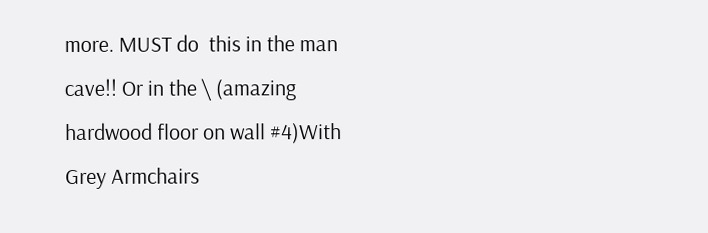more. MUST do  this in the man cave!! Or in the \ (amazing hardwood floor on wall #4)With Grey Armchairs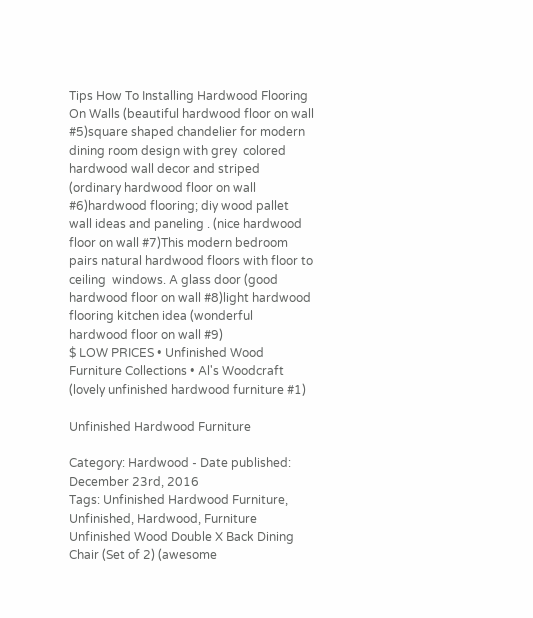Tips How To Installing Hardwood Flooring On Walls (beautiful hardwood floor on wall #5)square shaped chandelier for modern dining room design with grey  colored hardwood wall decor and striped (ordinary hardwood floor on wall #6)hardwood flooring; diy wood pallet wall ideas and paneling . (nice hardwood floor on wall #7)This modern bedroom pairs natural hardwood floors with floor to ceiling  windows. A glass door (good hardwood floor on wall #8)light hardwood flooring kitchen idea (wonderful hardwood floor on wall #9)
$ LOW PRICES • Unfinished Wood Furniture Collections • Al's Woodcraft (lovely unfinished hardwood furniture #1)

Unfinished Hardwood Furniture

Category: Hardwood - Date published: December 23rd, 2016
Tags: Unfinished Hardwood Furniture, Unfinished, Hardwood, Furniture
Unfinished Wood Double X Back Dining Chair (Set of 2) (awesome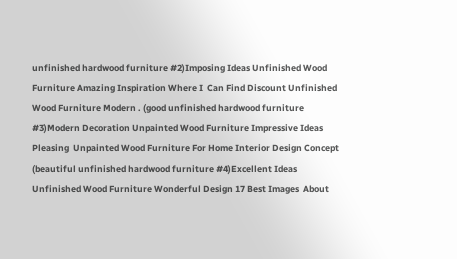unfinished hardwood furniture #2)Imposing Ideas Unfinished Wood Furniture Amazing Inspiration Where I  Can Find Discount Unfinished Wood Furniture Modern . (good unfinished hardwood furniture #3)Modern Decoration Unpainted Wood Furniture Impressive Ideas Pleasing  Unpainted Wood Furniture For Home Interior Design Concept (beautiful unfinished hardwood furniture #4)Excellent Ideas Unfinished Wood Furniture Wonderful Design 17 Best Images  About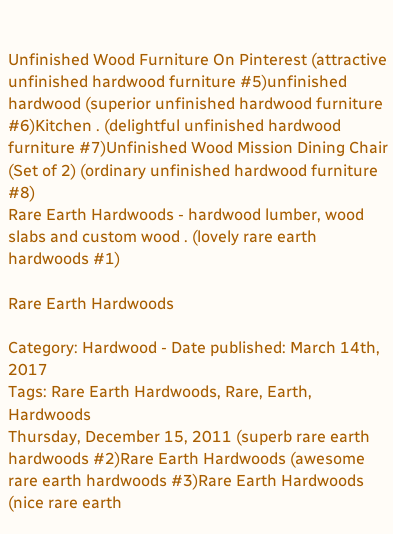Unfinished Wood Furniture On Pinterest (attractive unfinished hardwood furniture #5)unfinished hardwood (superior unfinished hardwood furniture #6)Kitchen . (delightful unfinished hardwood furniture #7)Unfinished Wood Mission Dining Chair (Set of 2) (ordinary unfinished hardwood furniture #8)
Rare Earth Hardwoods - hardwood lumber, wood slabs and custom wood . (lovely rare earth hardwoods #1)

Rare Earth Hardwoods

Category: Hardwood - Date published: March 14th, 2017
Tags: Rare Earth Hardwoods, Rare, Earth, Hardwoods
Thursday, December 15, 2011 (superb rare earth hardwoods #2)Rare Earth Hardwoods (awesome rare earth hardwoods #3)Rare Earth Hardwoods (nice rare earth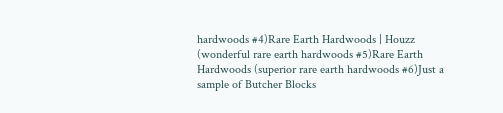hardwoods #4)Rare Earth Hardwoods | Houzz (wonderful rare earth hardwoods #5)Rare Earth Hardwoods (superior rare earth hardwoods #6)Just a sample of Butcher Blocks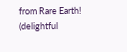from Rare Earth! (delightful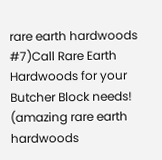rare earth hardwoods #7)Call Rare Earth Hardwoods for your Butcher Block needs! (amazing rare earth hardwoods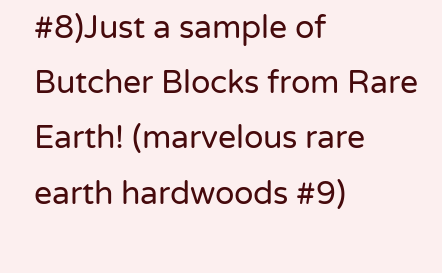#8)Just a sample of Butcher Blocks from Rare Earth! (marvelous rare earth hardwoods #9)